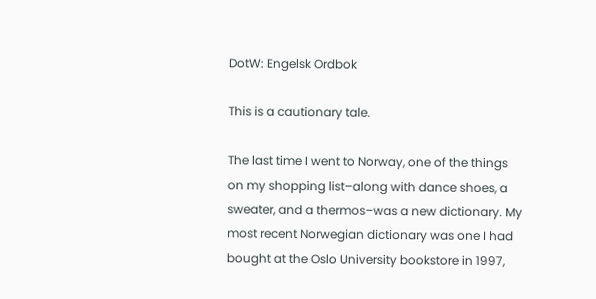DotW: Engelsk Ordbok

This is a cautionary tale.

The last time I went to Norway, one of the things on my shopping list–along with dance shoes, a sweater, and a thermos–was a new dictionary. My most recent Norwegian dictionary was one I had bought at the Oslo University bookstore in 1997,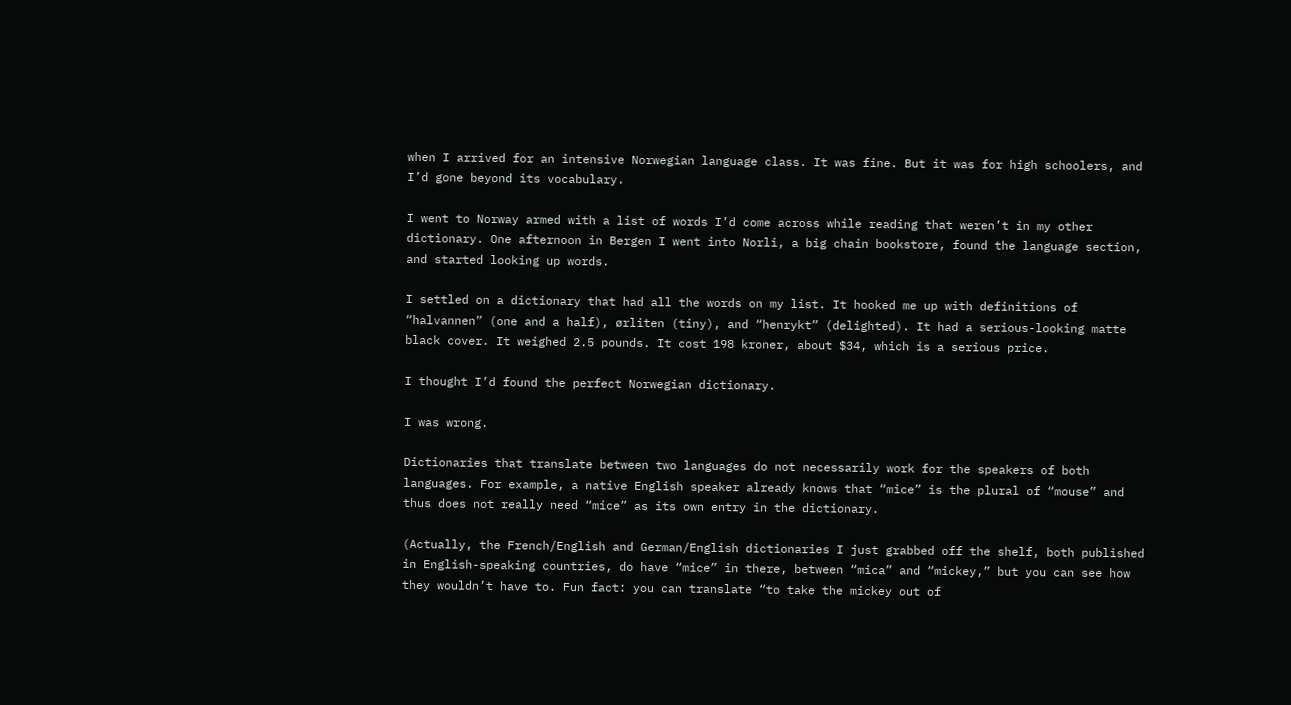when I arrived for an intensive Norwegian language class. It was fine. But it was for high schoolers, and I’d gone beyond its vocabulary.

I went to Norway armed with a list of words I’d come across while reading that weren’t in my other dictionary. One afternoon in Bergen I went into Norli, a big chain bookstore, found the language section, and started looking up words.

I settled on a dictionary that had all the words on my list. It hooked me up with definitions of “halvannen” (one and a half), ørliten (tiny), and “henrykt” (delighted). It had a serious-looking matte black cover. It weighed 2.5 pounds. It cost 198 kroner, about $34, which is a serious price.

I thought I’d found the perfect Norwegian dictionary.

I was wrong.

Dictionaries that translate between two languages do not necessarily work for the speakers of both languages. For example, a native English speaker already knows that “mice” is the plural of “mouse” and thus does not really need “mice” as its own entry in the dictionary.

(Actually, the French/English and German/English dictionaries I just grabbed off the shelf, both published in English-speaking countries, do have “mice” in there, between “mica” and “mickey,” but you can see how they wouldn’t have to. Fun fact: you can translate “to take the mickey out of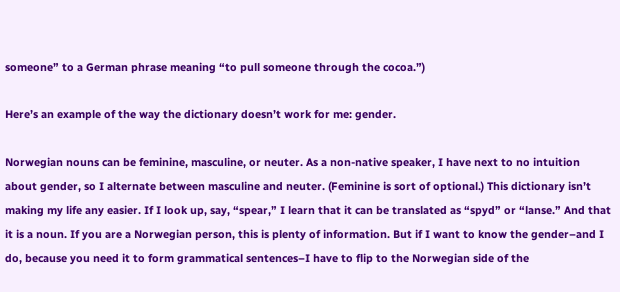someone” to a German phrase meaning “to pull someone through the cocoa.”)

Here’s an example of the way the dictionary doesn’t work for me: gender.

Norwegian nouns can be feminine, masculine, or neuter. As a non-native speaker, I have next to no intuition about gender, so I alternate between masculine and neuter. (Feminine is sort of optional.) This dictionary isn’t making my life any easier. If I look up, say, “spear,” I learn that it can be translated as “spyd” or “lanse.” And that it is a noun. If you are a Norwegian person, this is plenty of information. But if I want to know the gender–and I do, because you need it to form grammatical sentences–I have to flip to the Norwegian side of the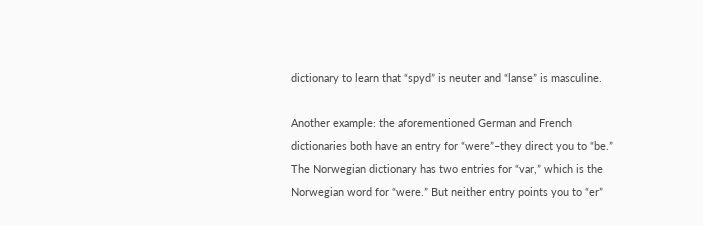dictionary to learn that “spyd” is neuter and “lanse” is masculine.

Another example: the aforementioned German and French dictionaries both have an entry for “were”–they direct you to “be.” The Norwegian dictionary has two entries for “var,” which is the Norwegian word for “were.” But neither entry points you to “er”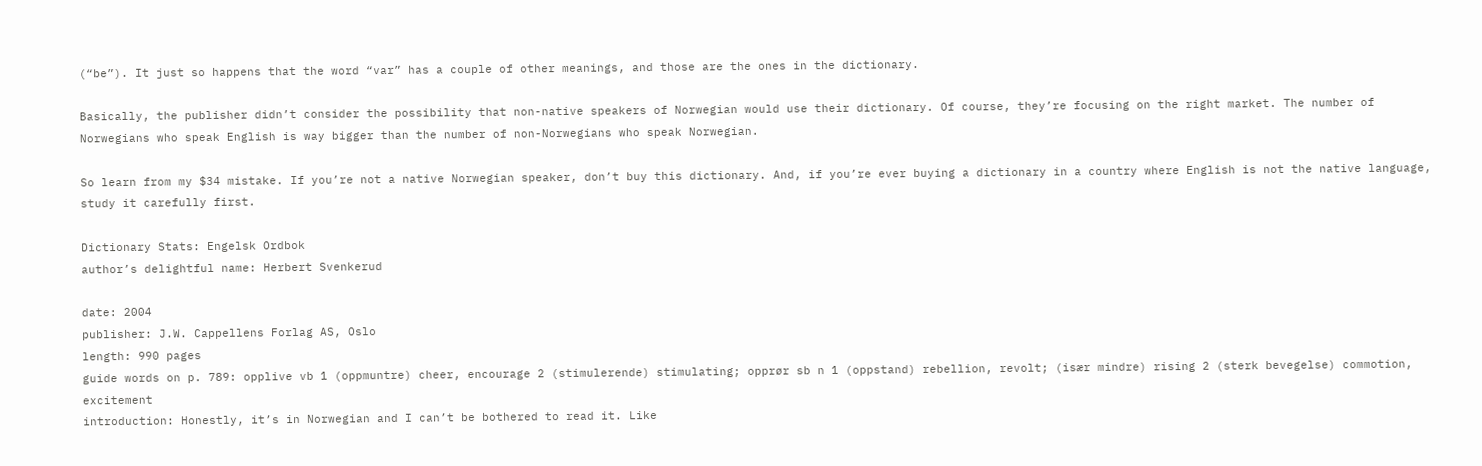(“be”). It just so happens that the word “var” has a couple of other meanings, and those are the ones in the dictionary.

Basically, the publisher didn’t consider the possibility that non-native speakers of Norwegian would use their dictionary. Of course, they’re focusing on the right market. The number of Norwegians who speak English is way bigger than the number of non-Norwegians who speak Norwegian.

So learn from my $34 mistake. If you’re not a native Norwegian speaker, don’t buy this dictionary. And, if you’re ever buying a dictionary in a country where English is not the native language, study it carefully first.

Dictionary Stats: Engelsk Ordbok
author’s delightful name: Herbert Svenkerud

date: 2004
publisher: J.W. Cappellens Forlag AS, Oslo
length: 990 pages
guide words on p. 789: opplive vb 1 (oppmuntre) cheer, encourage 2 (stimulerende) stimulating; opprør sb n 1 (oppstand) rebellion, revolt; (især mindre) rising 2 (sterk bevegelse) commotion, excitement
introduction: Honestly, it’s in Norwegian and I can’t be bothered to read it. Like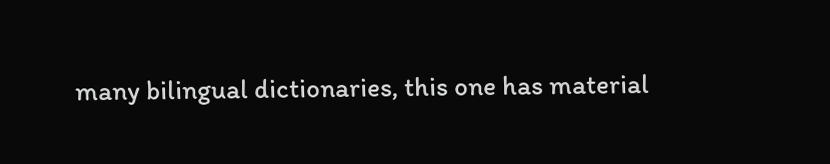many bilingual dictionaries, this one has material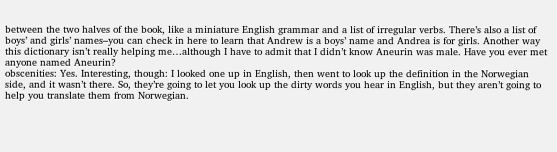between the two halves of the book, like a miniature English grammar and a list of irregular verbs. There’s also a list of boys’ and girls’ names–you can check in here to learn that Andrew is a boys’ name and Andrea is for girls. Another way this dictionary isn’t really helping me…although I have to admit that I didn’t know Aneurin was male. Have you ever met anyone named Aneurin?
obscenities: Yes. Interesting, though: I looked one up in English, then went to look up the definition in the Norwegian side, and it wasn’t there. So, they’re going to let you look up the dirty words you hear in English, but they aren’t going to help you translate them from Norwegian.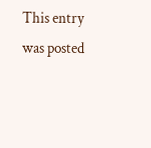This entry was posted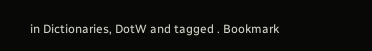in Dictionaries, DotW and tagged . Bookmark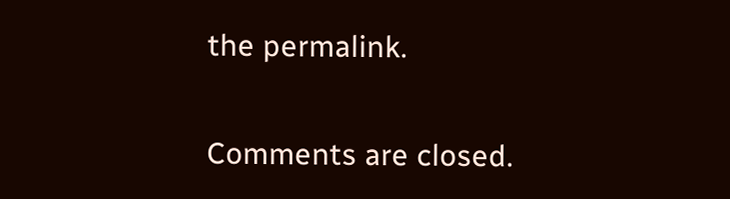the permalink.

Comments are closed.